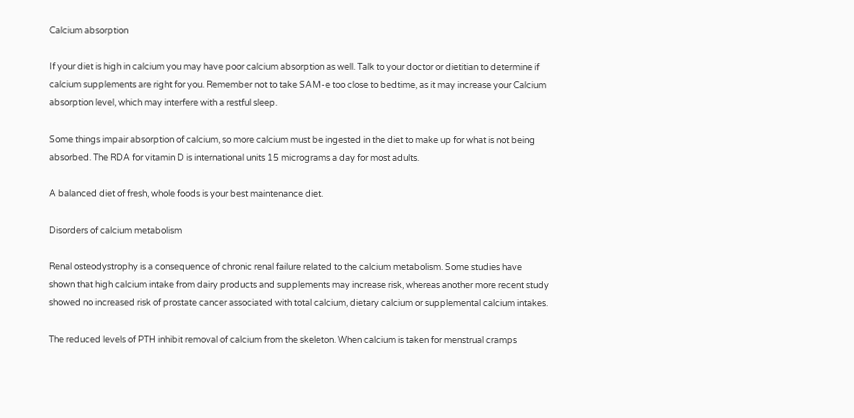Calcium absorption

If your diet is high in calcium you may have poor calcium absorption as well. Talk to your doctor or dietitian to determine if calcium supplements are right for you. Remember not to take SAM-e too close to bedtime, as it may increase your Calcium absorption level, which may interfere with a restful sleep.

Some things impair absorption of calcium, so more calcium must be ingested in the diet to make up for what is not being absorbed. The RDA for vitamin D is international units 15 micrograms a day for most adults.

A balanced diet of fresh, whole foods is your best maintenance diet.

Disorders of calcium metabolism

Renal osteodystrophy is a consequence of chronic renal failure related to the calcium metabolism. Some studies have shown that high calcium intake from dairy products and supplements may increase risk, whereas another more recent study showed no increased risk of prostate cancer associated with total calcium, dietary calcium or supplemental calcium intakes.

The reduced levels of PTH inhibit removal of calcium from the skeleton. When calcium is taken for menstrual cramps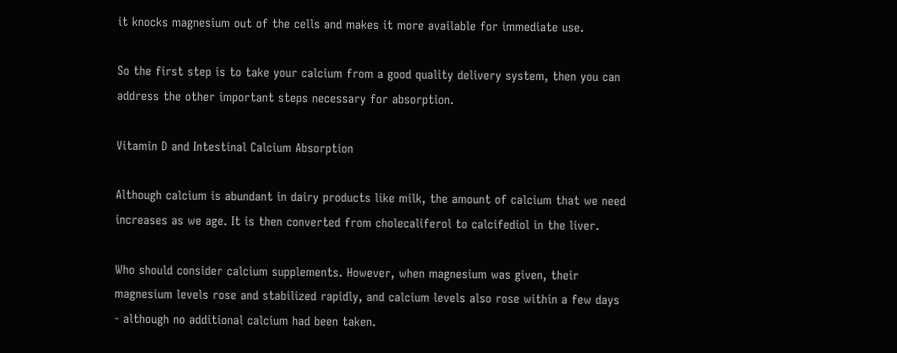it knocks magnesium out of the cells and makes it more available for immediate use.

So the first step is to take your calcium from a good quality delivery system, then you can address the other important steps necessary for absorption.

Vitamin D and Intestinal Calcium Absorption

Although calcium is abundant in dairy products like milk, the amount of calcium that we need increases as we age. It is then converted from cholecaliferol to calcifediol in the liver.

Who should consider calcium supplements. However, when magnesium was given, their magnesium levels rose and stabilized rapidly, and calcium levels also rose within a few days - although no additional calcium had been taken.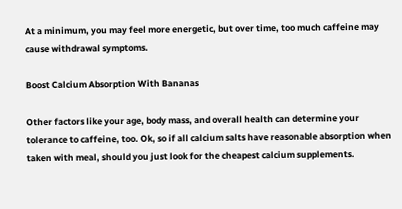At a minimum, you may feel more energetic, but over time, too much caffeine may cause withdrawal symptoms.

Boost Calcium Absorption With Bananas

Other factors like your age, body mass, and overall health can determine your tolerance to caffeine, too. Ok, so if all calcium salts have reasonable absorption when taken with meal, should you just look for the cheapest calcium supplements.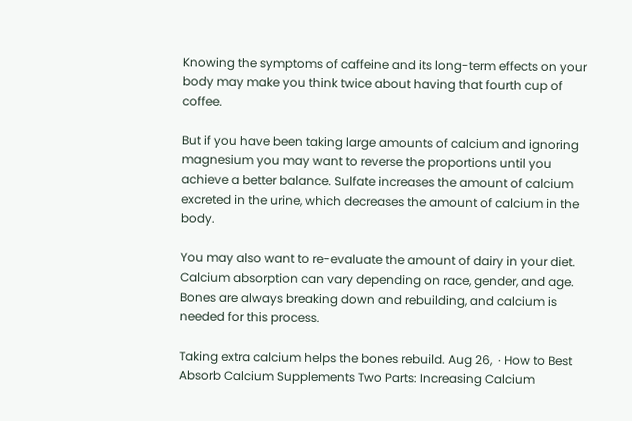Knowing the symptoms of caffeine and its long-term effects on your body may make you think twice about having that fourth cup of coffee.

But if you have been taking large amounts of calcium and ignoring magnesium you may want to reverse the proportions until you achieve a better balance. Sulfate increases the amount of calcium excreted in the urine, which decreases the amount of calcium in the body.

You may also want to re-evaluate the amount of dairy in your diet. Calcium absorption can vary depending on race, gender, and age. Bones are always breaking down and rebuilding, and calcium is needed for this process.

Taking extra calcium helps the bones rebuild. Aug 26,  · How to Best Absorb Calcium Supplements Two Parts: Increasing Calcium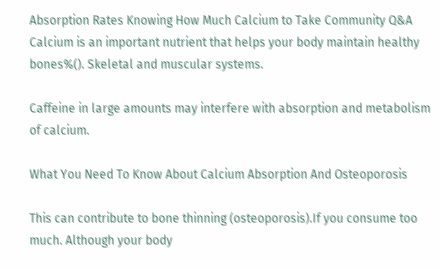Absorption Rates Knowing How Much Calcium to Take Community Q&A Calcium is an important nutrient that helps your body maintain healthy bones%(). Skeletal and muscular systems.

Caffeine in large amounts may interfere with absorption and metabolism of calcium.

What You Need To Know About Calcium Absorption And Osteoporosis

This can contribute to bone thinning (osteoporosis).If you consume too much. Although your body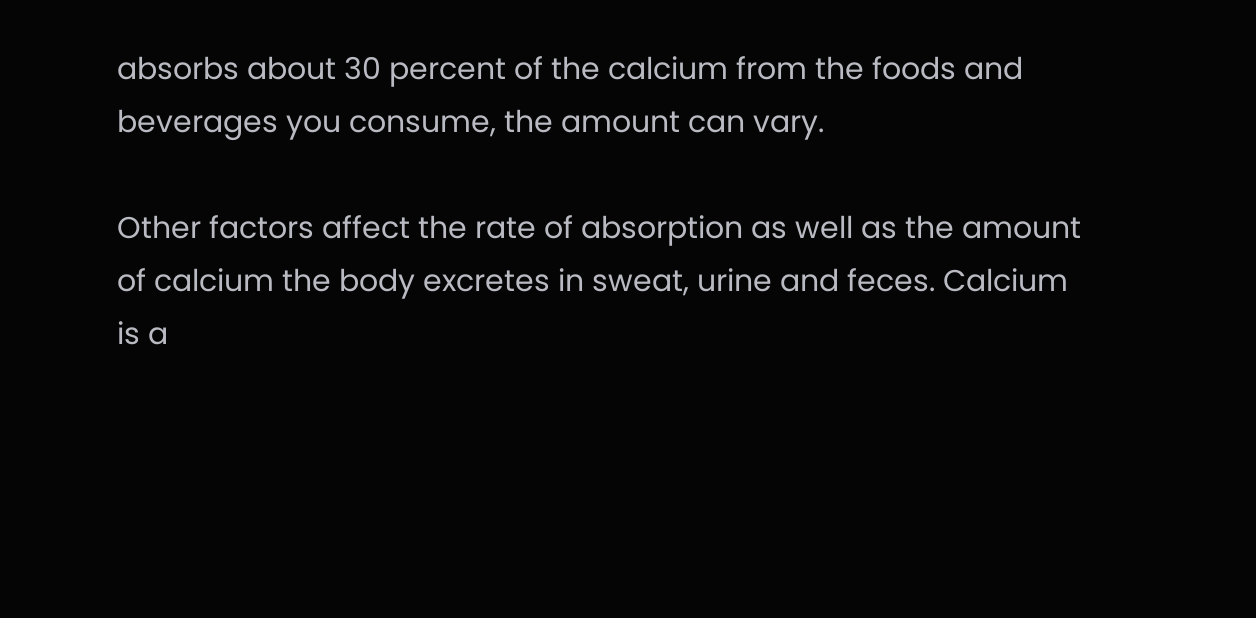absorbs about 30 percent of the calcium from the foods and beverages you consume, the amount can vary.

Other factors affect the rate of absorption as well as the amount of calcium the body excretes in sweat, urine and feces. Calcium is a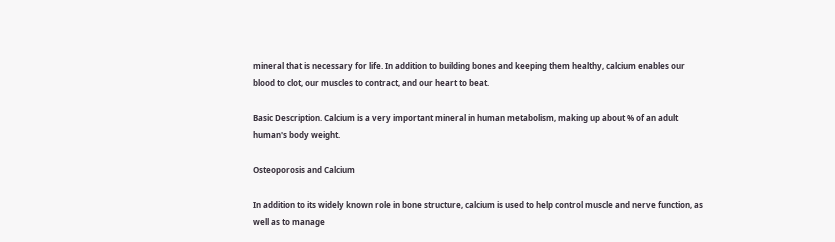mineral that is necessary for life. In addition to building bones and keeping them healthy, calcium enables our blood to clot, our muscles to contract, and our heart to beat.

Basic Description. Calcium is a very important mineral in human metabolism, making up about % of an adult human's body weight.

Osteoporosis and Calcium

In addition to its widely known role in bone structure, calcium is used to help control muscle and nerve function, as well as to manage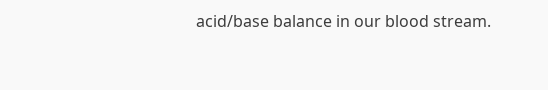acid/base balance in our blood stream.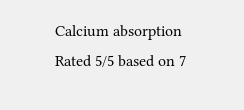Calcium absorption
Rated 5/5 based on 7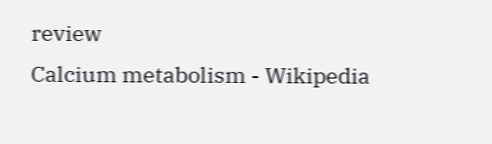review
Calcium metabolism - Wikipedia